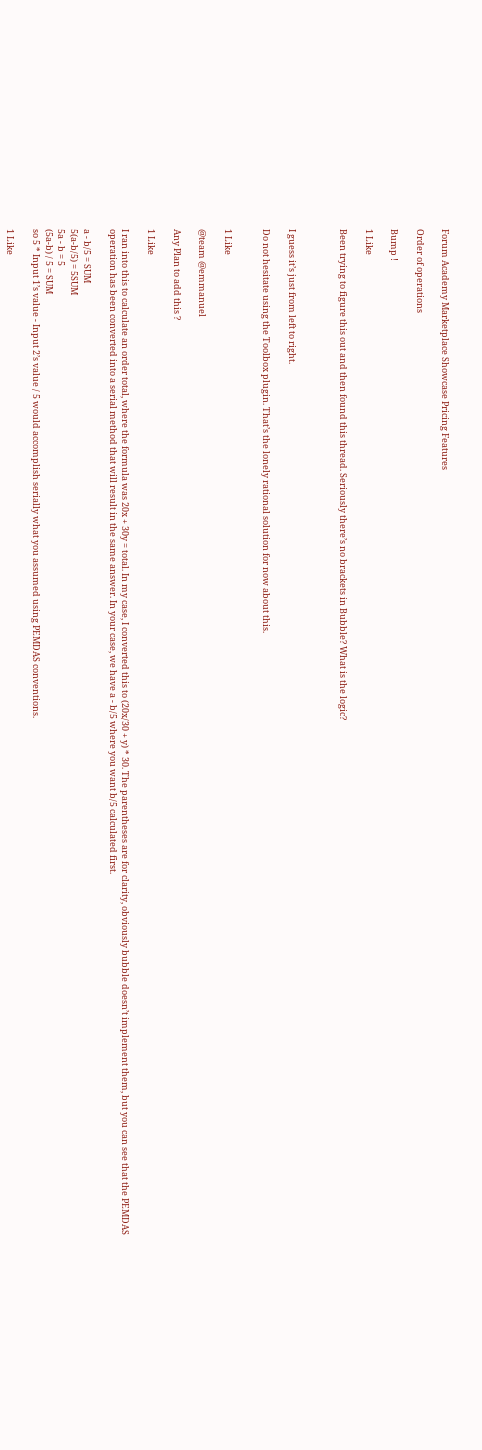Forum Academy Marketplace Showcase Pricing Features

Order of operations

Bump !

1 Like

Been trying to figure this out and then found this thread. Seriously there’s no brackets in Bubble? What is the logic?



I guess it’s just from left to right.

Do not hesitate using the Toolbox plugin. That’s the lonely rational solution for now about this.


1 Like

@team @emmanuel

Any Plan to add this ?

1 Like

I ran into this to calculate an order total, where the formula was 20x + 30y = total. In my case, I converted this to (20x/30 + y) * 30. The parentheses are for clarity, obviously bubble doesn’t implement them, but you can see that the PEMDAS operation has been converted into a serial method that will result in the same answer. In your case, we have a - b/5 where you want b/5 calculated first.

a - b/5 = SUM
5(a-b/5) = 5SUM
5a - b = 5
(5a-b) / 5 = SUM
so 5 * Input 1’s value - Input 2’s value / 5 would accomplish serially what you assumed using PEMDAS conventions.

1 Like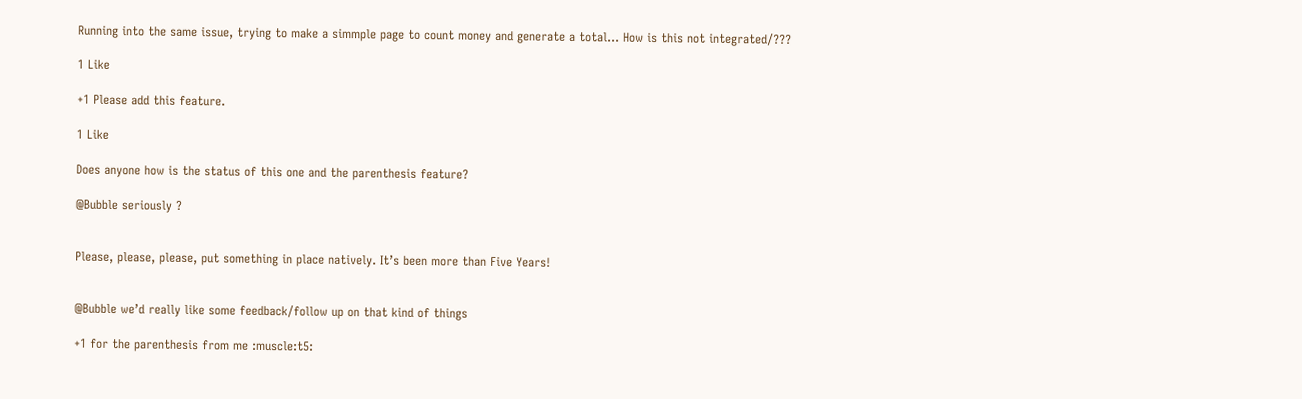Running into the same issue, trying to make a simmple page to count money and generate a total… How is this not integrated/???

1 Like

+1 Please add this feature.

1 Like

Does anyone how is the status of this one and the parenthesis feature?

@Bubble seriously ?


Please, please, please, put something in place natively. It’s been more than Five Years!


@Bubble we’d really like some feedback/follow up on that kind of things

+1 for the parenthesis from me :muscle:t5: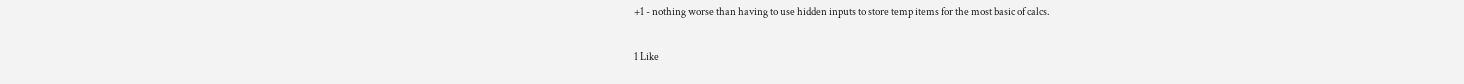+1 - nothing worse than having to use hidden inputs to store temp items for the most basic of calcs.

1 Like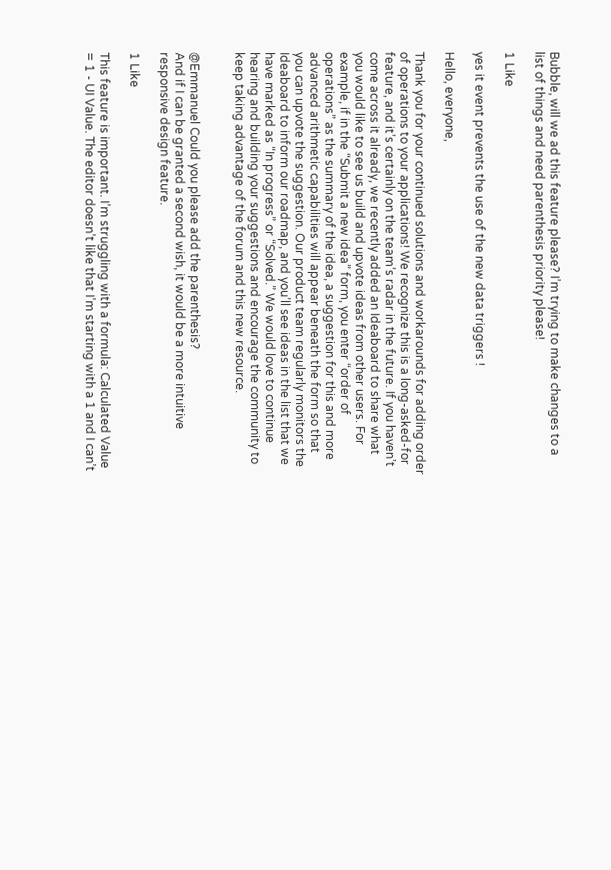Bubble, will we ad this feature please? I’m trying to make changes to a list of things and need parenthesis priority please!

1 Like

yes it event prevents the use of the new data triggers !

Hello, everyone,

Thank you for your continued solutions and workarounds for adding order of operations to your applications! We recognize this is a long-asked-for feature, and it’s certainly on the team’s radar in the future. If you haven’t come across it already, we recently added an Ideaboard to share what you would like to see us build and upvote ideas from other users. For example, if in the “Submit a new idea” form, you enter “order of operations” as the summary of the idea, a suggestion for this and more advanced arithmetic capabilities will appear beneath the form so that you can upvote the suggestion. Our product team regularly monitors the Ideaboard to inform our roadmap, and you’ll see ideas in the list that we have marked as “In progress” or “Solved.” We would love to continue hearing and building your suggestions and encourage the community to keep taking advantage of the forum and this new resource.


@Emmanuel Could you please add the parenthesis?
And if I can be granted a second wish, it would be a more intuitive responsive design feature.

1 Like

This feature is important. I’m struggling with a formula: Calculated Value = 1 - UI Value. The editor doesn’t like that I’m starting with a 1 and I can’t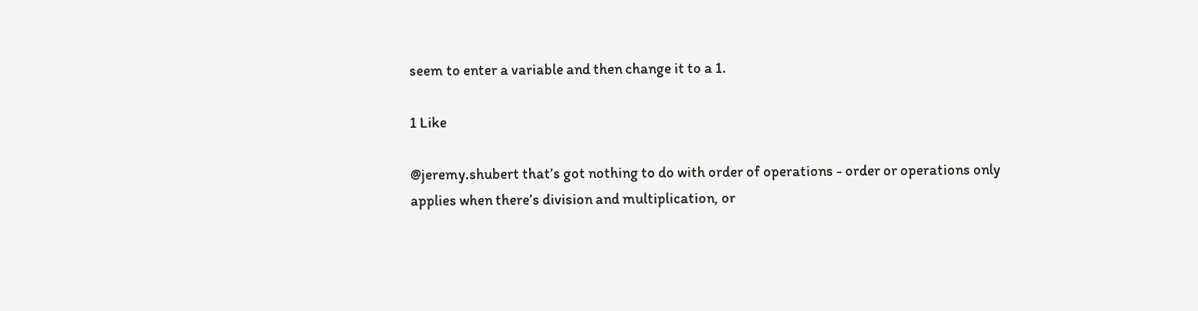seem to enter a variable and then change it to a 1.

1 Like

@jeremy.shubert that’s got nothing to do with order of operations - order or operations only applies when there’s division and multiplication, or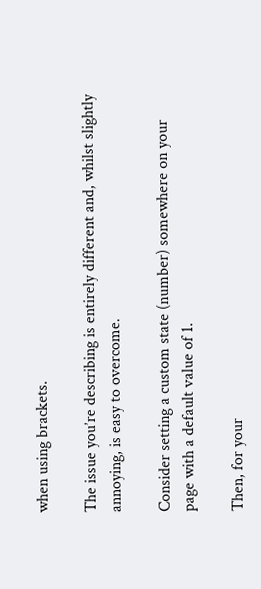when using brackets.

The issue you’re describing is entirely different and, whilst slightly annoying, is easy to overcome.

Consider setting a custom state (number) somewhere on your page with a default value of 1.

Then, for your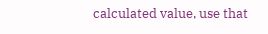calculated value, use that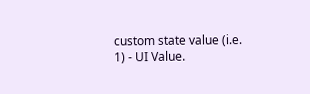custom state value (i.e. 1) - UI Value.